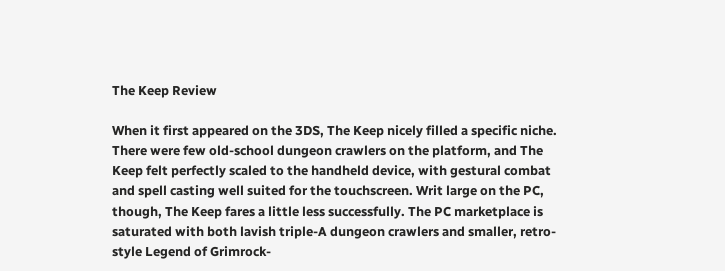The Keep Review

When it first appeared on the 3DS, The Keep nicely filled a specific niche. There were few old-school dungeon crawlers on the platform, and The Keep felt perfectly scaled to the handheld device, with gestural combat and spell casting well suited for the touchscreen. Writ large on the PC, though, The Keep fares a little less successfully. The PC marketplace is saturated with both lavish triple-A dungeon crawlers and smaller, retro-style Legend of Grimrock-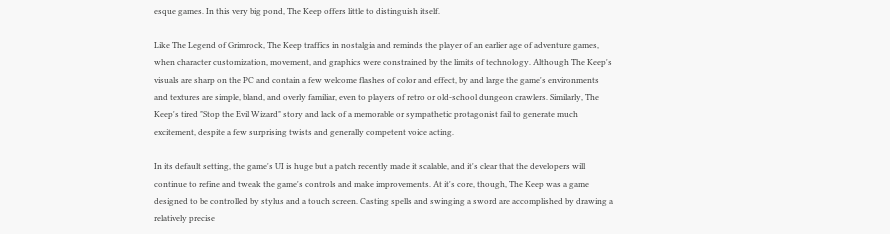esque games. In this very big pond, The Keep offers little to distinguish itself.

Like The Legend of Grimrock, The Keep traffics in nostalgia and reminds the player of an earlier age of adventure games, when character customization, movement, and graphics were constrained by the limits of technology. Although The Keep's visuals are sharp on the PC and contain a few welcome flashes of color and effect, by and large the game's environments and textures are simple, bland, and overly familiar, even to players of retro or old-school dungeon crawlers. Similarly, The Keep's tired "Stop the Evil Wizard" story and lack of a memorable or sympathetic protagonist fail to generate much excitement, despite a few surprising twists and generally competent voice acting.

In its default setting, the game's UI is huge but a patch recently made it scalable, and it's clear that the developers will continue to refine and tweak the game's controls and make improvements. At it's core, though, The Keep was a game designed to be controlled by stylus and a touch screen. Casting spells and swinging a sword are accomplished by drawing a relatively precise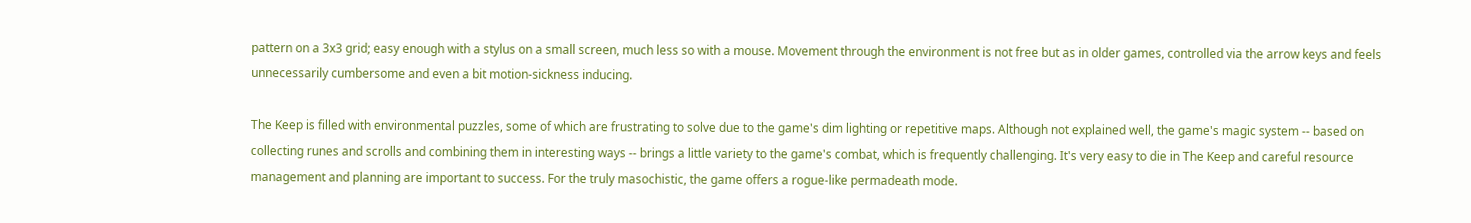pattern on a 3x3 grid; easy enough with a stylus on a small screen, much less so with a mouse. Movement through the environment is not free but as in older games, controlled via the arrow keys and feels unnecessarily cumbersome and even a bit motion-sickness inducing.

The Keep is filled with environmental puzzles, some of which are frustrating to solve due to the game's dim lighting or repetitive maps. Although not explained well, the game's magic system -- based on collecting runes and scrolls and combining them in interesting ways -- brings a little variety to the game's combat, which is frequently challenging. It's very easy to die in The Keep and careful resource management and planning are important to success. For the truly masochistic, the game offers a rogue-like permadeath mode.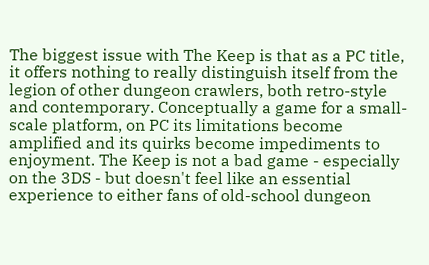The biggest issue with The Keep is that as a PC title, it offers nothing to really distinguish itself from the legion of other dungeon crawlers, both retro-style and contemporary. Conceptually a game for a small-scale platform, on PC its limitations become amplified and its quirks become impediments to enjoyment. The Keep is not a bad game - especially on the 3DS - but doesn't feel like an essential experience to either fans of old-school dungeon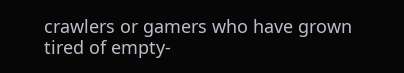crawlers or gamers who have grown tired of empty-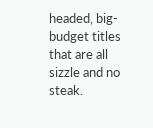headed, big-budget titles that are all sizzle and no steak.